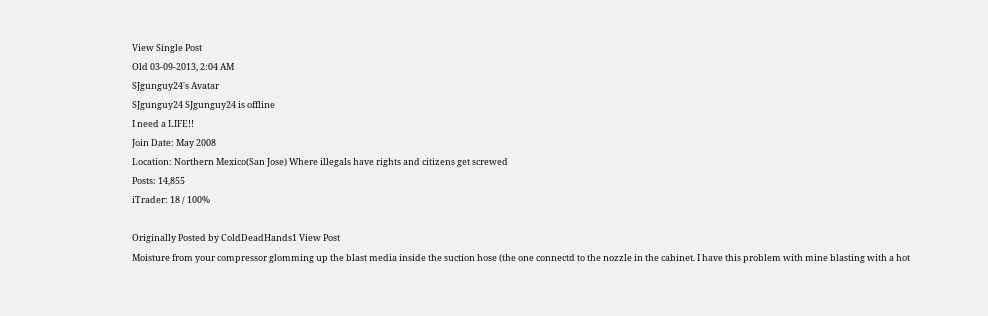View Single Post
Old 03-09-2013, 2:04 AM
SJgunguy24's Avatar
SJgunguy24 SJgunguy24 is offline
I need a LIFE!!
Join Date: May 2008
Location: Northern Mexico(San Jose) Where illegals have rights and citizens get screwed
Posts: 14,855
iTrader: 18 / 100%

Originally Posted by ColdDeadHands1 View Post
Moisture from your compressor glomming up the blast media inside the suction hose (the one connectd to the nozzle in the cabinet. I have this problem with mine blasting with a hot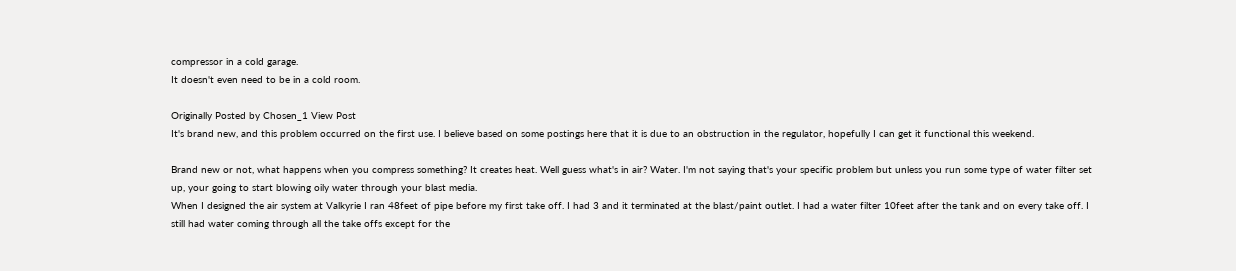compressor in a cold garage.
It doesn't even need to be in a cold room.

Originally Posted by Chosen_1 View Post
It's brand new, and this problem occurred on the first use. I believe based on some postings here that it is due to an obstruction in the regulator, hopefully I can get it functional this weekend.

Brand new or not, what happens when you compress something? It creates heat. Well guess what's in air? Water. I'm not saying that's your specific problem but unless you run some type of water filter set up, your going to start blowing oily water through your blast media.
When I designed the air system at Valkyrie I ran 48feet of pipe before my first take off. I had 3 and it terminated at the blast/paint outlet. I had a water filter 10feet after the tank and on every take off. I still had water coming through all the take offs except for the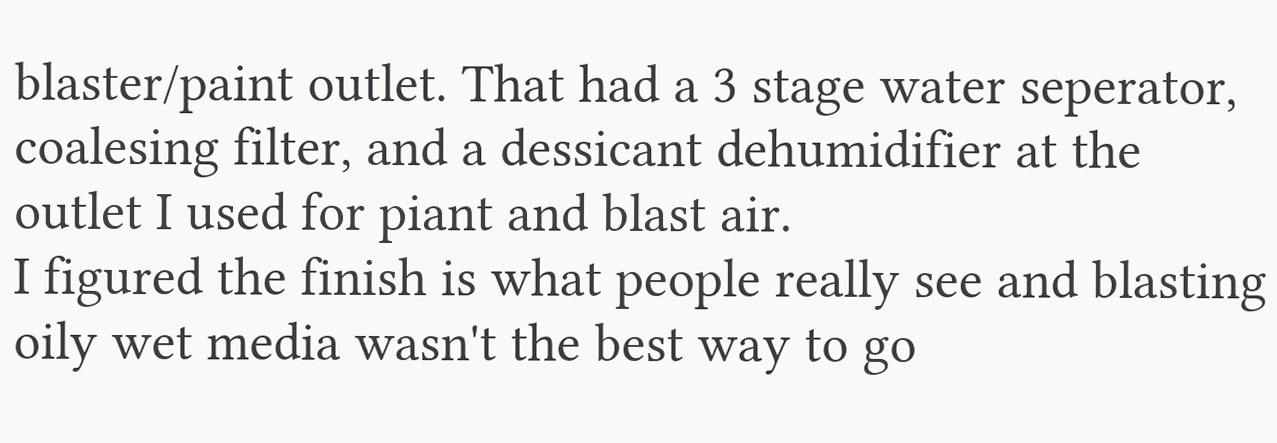blaster/paint outlet. That had a 3 stage water seperator, coalesing filter, and a dessicant dehumidifier at the outlet I used for piant and blast air.
I figured the finish is what people really see and blasting oily wet media wasn't the best way to go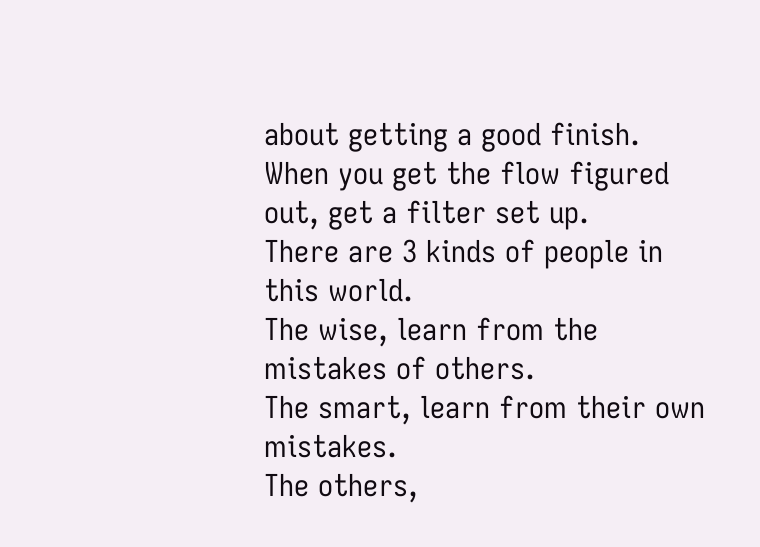about getting a good finish.
When you get the flow figured out, get a filter set up.
There are 3 kinds of people in this world.
The wise, learn from the mistakes of others.
The smart, learn from their own mistakes.
The others,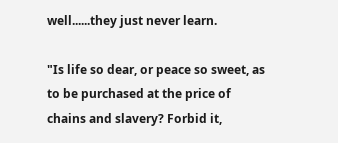well......they just never learn.

"Is life so dear, or peace so sweet, as to be purchased at the price of chains and slavery? Forbid it,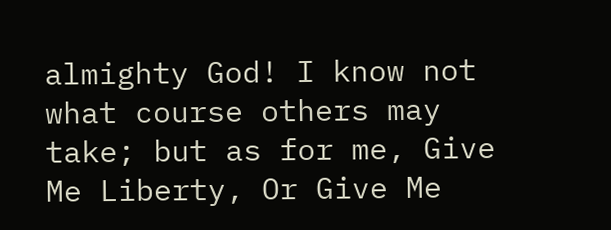almighty God! I know not what course others may take; but as for me, Give Me Liberty, Or Give Me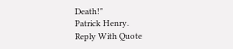Death!"
Patrick Henry.
Reply With Quote